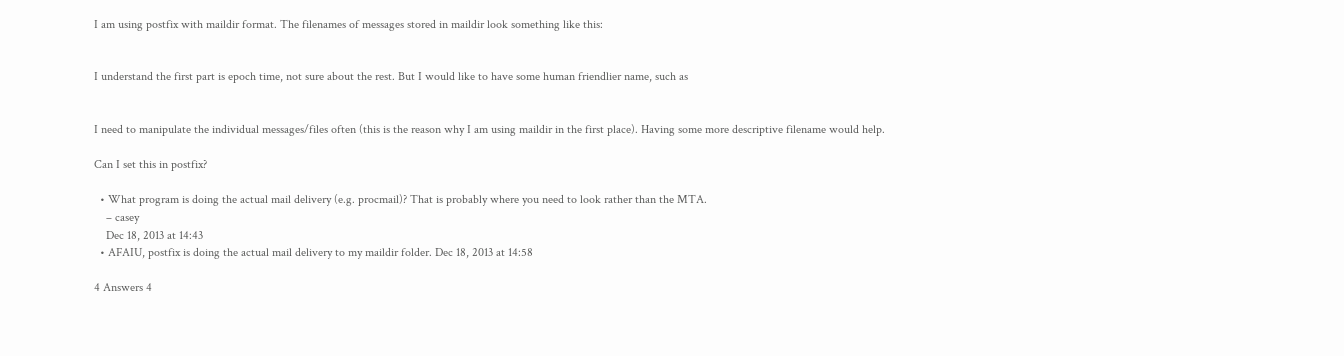I am using postfix with maildir format. The filenames of messages stored in maildir look something like this:


I understand the first part is epoch time, not sure about the rest. But I would like to have some human friendlier name, such as


I need to manipulate the individual messages/files often (this is the reason why I am using maildir in the first place). Having some more descriptive filename would help.

Can I set this in postfix?

  • What program is doing the actual mail delivery (e.g. procmail)? That is probably where you need to look rather than the MTA.
    – casey
    Dec 18, 2013 at 14:43
  • AFAIU, postfix is doing the actual mail delivery to my maildir folder. Dec 18, 2013 at 14:58

4 Answers 4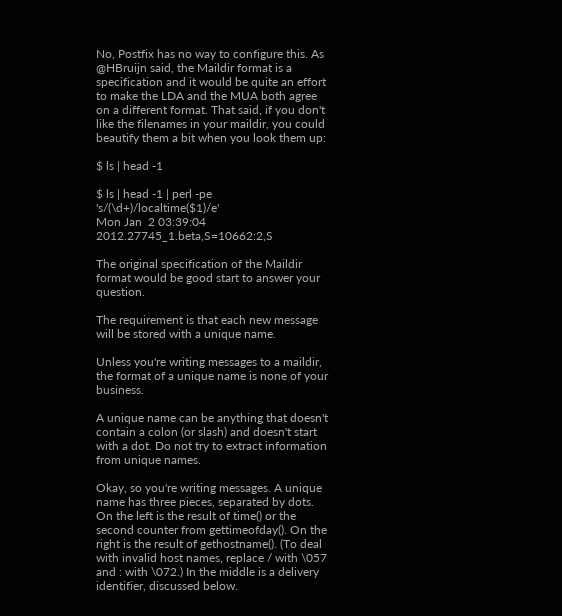No, Postfix has no way to configure this. As @HBruijn said, the Maildir format is a specification and it would be quite an effort to make the LDA and the MUA both agree on a different format. That said, if you don't like the filenames in your maildir, you could beautify them a bit when you look them up:

$ ls | head -1

$ ls | head -1 | perl -pe 's/(\d+)/localtime($1)/e'
Mon Jan  2 03:39:04 2012.27745_1.beta,S=10662:2,S

The original specification of the Maildir format would be good start to answer your question.

The requirement is that each new message will be stored with a unique name.

Unless you're writing messages to a maildir, the format of a unique name is none of your business.

A unique name can be anything that doesn't contain a colon (or slash) and doesn't start with a dot. Do not try to extract information from unique names.

Okay, so you're writing messages. A unique name has three pieces, separated by dots. On the left is the result of time() or the second counter from gettimeofday(). On the right is the result of gethostname(). (To deal with invalid host names, replace / with \057 and : with \072.) In the middle is a delivery identifier, discussed below.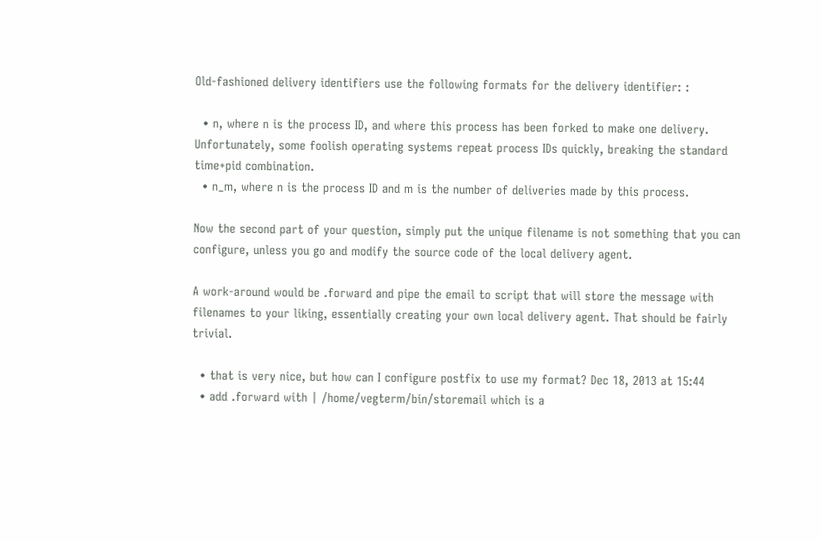Old-fashioned delivery identifiers use the following formats for the delivery identifier: :

  • n, where n is the process ID, and where this process has been forked to make one delivery. Unfortunately, some foolish operating systems repeat process IDs quickly, breaking the standard time+pid combination.
  • n_m, where n is the process ID and m is the number of deliveries made by this process.

Now the second part of your question, simply put the unique filename is not something that you can configure, unless you go and modify the source code of the local delivery agent.

A work-around would be .forward and pipe the email to script that will store the message with filenames to your liking, essentially creating your own local delivery agent. That should be fairly trivial.

  • that is very nice, but how can I configure postfix to use my format? Dec 18, 2013 at 15:44
  • add .forward with | /home/vegterm/bin/storemail which is a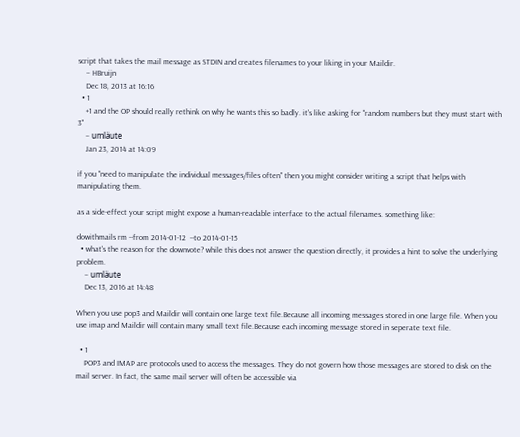script that takes the mail message as STDIN and creates filenames to your liking in your Maildir.
    – HBruijn
    Dec 18, 2013 at 16:16
  • 1
    +1 and the OP should really rethink on why he wants this so badly. it's like asking for "random numbers but they must start with 3"
    – umläute
    Jan 23, 2014 at 14:09

if you "need to manipulate the individual messages/files often" then you might consider writing a script that helps with manipulating them.

as a side-effect your script might expose a human-readable interface to the actual filenames. something like:

dowithmails rm --from 2014-01-12  --to 2014-01-15
  • what's the reason for the downvote? while this does not answer the question directly, it provides a hint to solve the underlying problem.
    – umläute
    Dec 13, 2016 at 14:48

When you use pop3 and Maildir will contain one large text file.Because all incoming messages stored in one large file. When you use imap and Maildir will contain many small text file.Because each incoming message stored in seperate text file.

  • 1
    POP3 and IMAP are protocols used to access the messages. They do not govern how those messages are stored to disk on the mail server. In fact, the same mail server will often be accessible via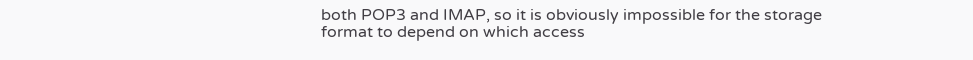both POP3 and IMAP, so it is obviously impossible for the storage format to depend on which access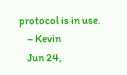protocol is in use.
    – Kevin
    Jun 24,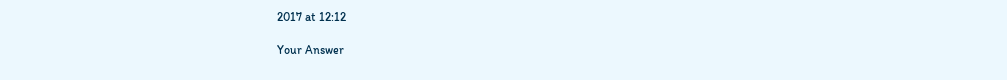2017 at 12:12

Your Answer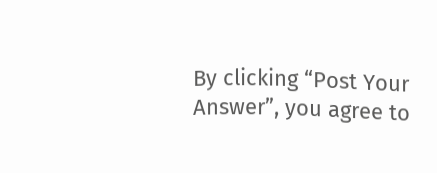By clicking “Post Your Answer”, you agree to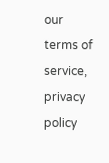our terms of service, privacy policy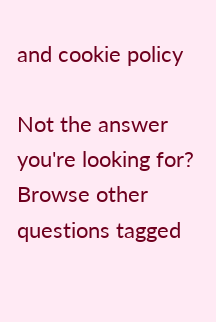and cookie policy

Not the answer you're looking for? Browse other questions tagged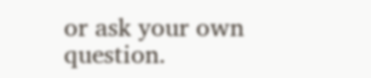or ask your own question.